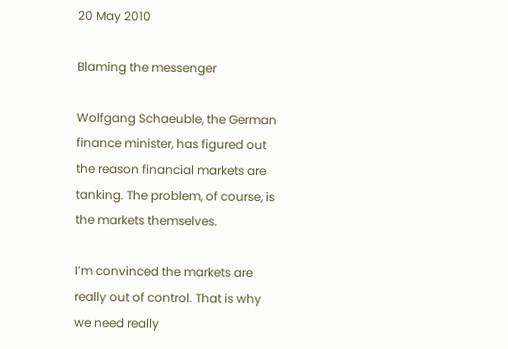20 May 2010

Blaming the messenger

Wolfgang Schaeuble, the German finance minister, has figured out the reason financial markets are tanking. The problem, of course, is the markets themselves.

I’m convinced the markets are really out of control. That is why we need really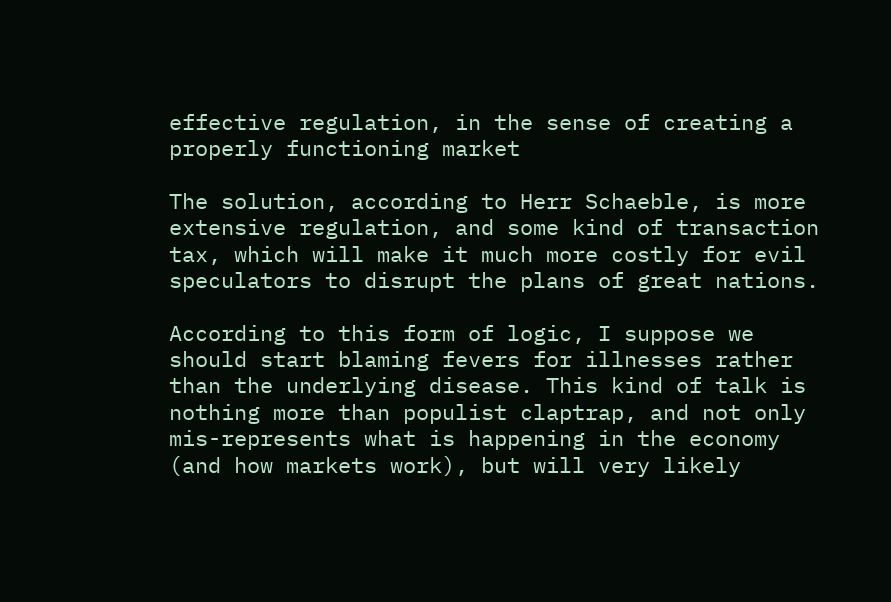effective regulation, in the sense of creating a properly functioning market

The solution, according to Herr Schaeble, is more extensive regulation, and some kind of transaction tax, which will make it much more costly for evil speculators to disrupt the plans of great nations.

According to this form of logic, I suppose we should start blaming fevers for illnesses rather than the underlying disease. This kind of talk is nothing more than populist claptrap, and not only mis-represents what is happening in the economy (and how markets work), but will very likely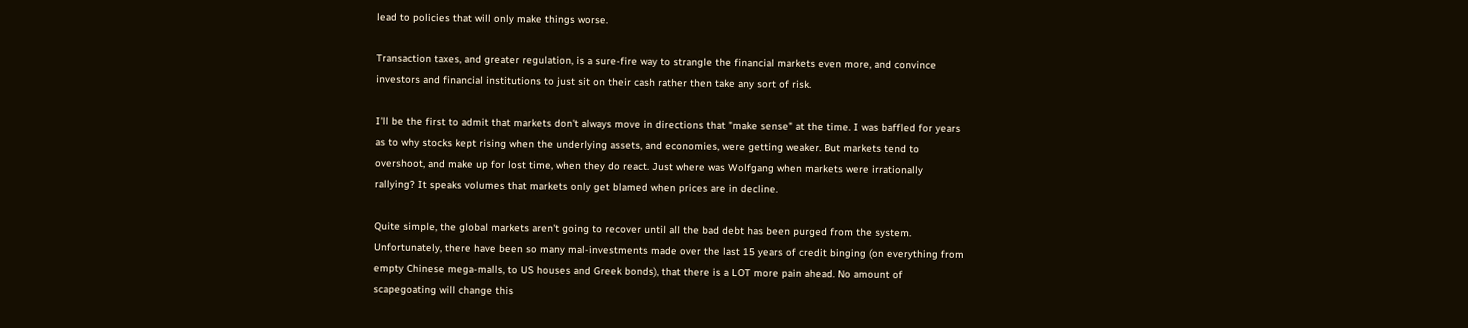lead to policies that will only make things worse.

Transaction taxes, and greater regulation, is a sure-fire way to strangle the financial markets even more, and convince investors and financial institutions to just sit on their cash rather then take any sort of risk.

I'll be the first to admit that markets don't always move in directions that "make sense" at the time. I was baffled for years as to why stocks kept rising when the underlying assets, and economies, were getting weaker. But markets tend to overshoot, and make up for lost time, when they do react. Just where was Wolfgang when markets were irrationally rallying? It speaks volumes that markets only get blamed when prices are in decline.

Quite simple, the global markets aren't going to recover until all the bad debt has been purged from the system. Unfortunately, there have been so many mal-investments made over the last 15 years of credit binging (on everything from empty Chinese mega-malls, to US houses and Greek bonds), that there is a LOT more pain ahead. No amount of scapegoating will change this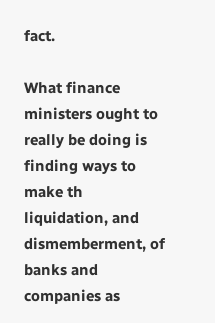fact.

What finance ministers ought to really be doing is finding ways to make th liquidation, and dismemberment, of banks and companies as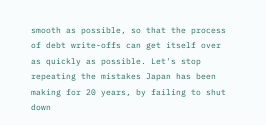smooth as possible, so that the process of debt write-offs can get itself over as quickly as possible. Let's stop repeating the mistakes Japan has been making for 20 years, by failing to shut down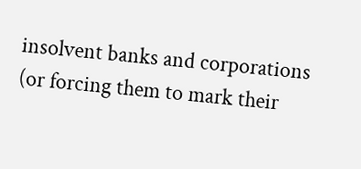insolvent banks and corporations (or forcing them to mark their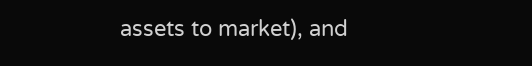assets to market), and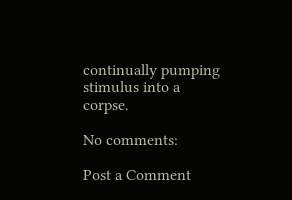continually pumping stimulus into a corpse.

No comments:

Post a Comment